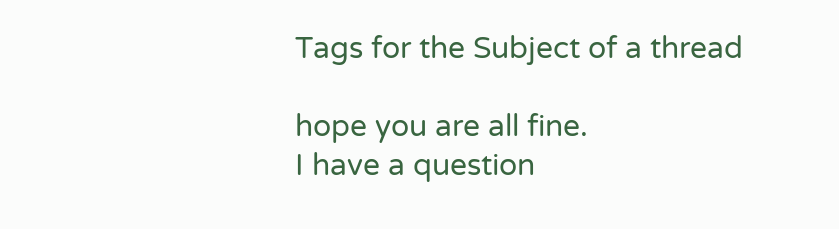Tags for the Subject of a thread

hope you are all fine.
I have a question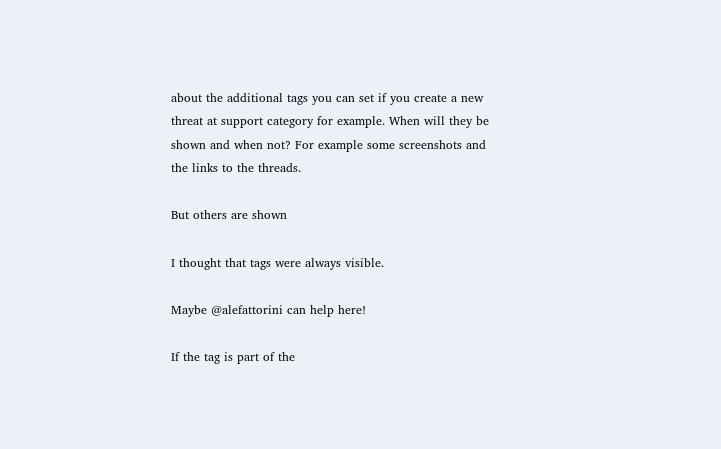about the additional tags you can set if you create a new threat at support category for example. When will they be shown and when not? For example some screenshots and the links to the threads.

But others are shown

I thought that tags were always visible.

Maybe @alefattorini can help here!

If the tag is part of the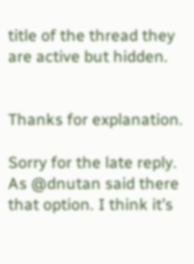title of the thread they are active but hidden.


Thanks for explanation.

Sorry for the late reply. As @dnutan said there that option. I think it’s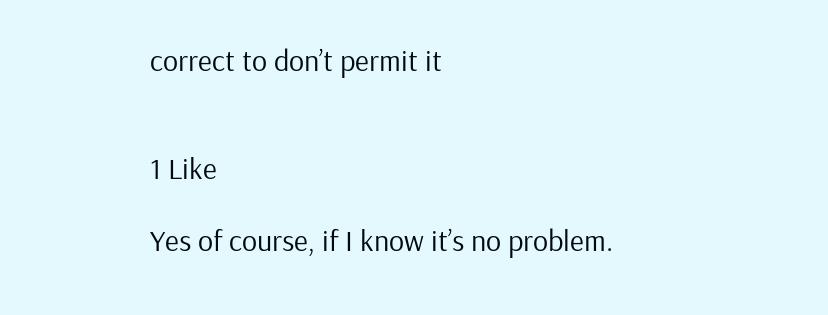correct to don’t permit it


1 Like

Yes of course, if I know it’s no problem.